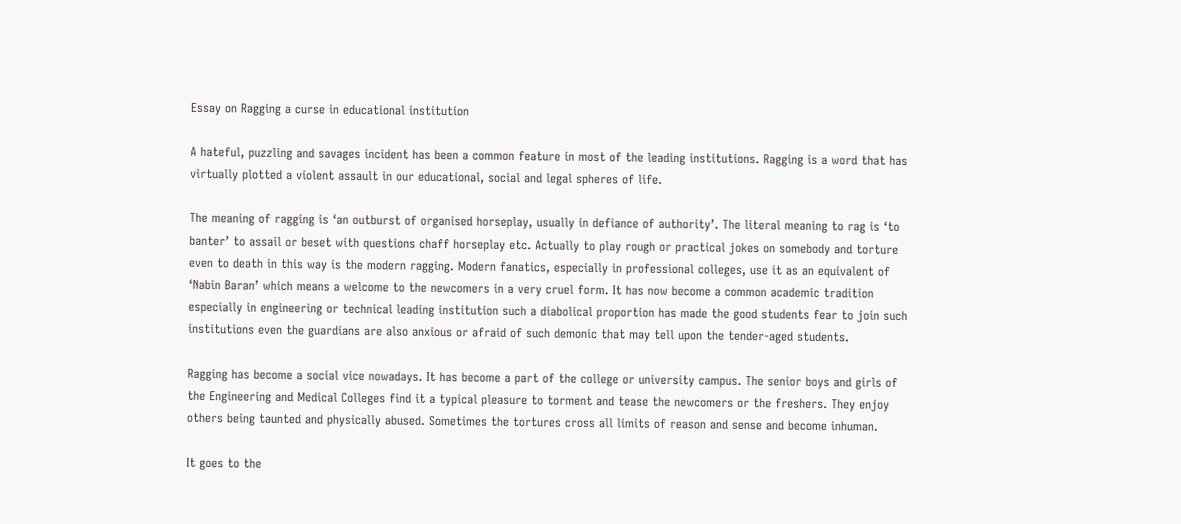Essay on Ragging a curse in educational institution

A hateful, puzzling and savages incident has been a common feature in most of the leading institutions. Ragging is a word that has virtually plotted a violent assault in our educational, social and legal spheres of life.

The meaning of ragging is ‘an outburst of organised horseplay, usually in defiance of authority’. The literal meaning to rag is ‘to banter’ to assail or beset with questions chaff horseplay etc. Actually to play rough or practical jokes on somebody and torture even to death in this way is the modern ragging. Modern fanatics, especially in professional colleges, use it as an equivalent of ‘Nabin Baran’ which means a welcome to the newcomers in a very cruel form. It has now become a common academic tradition especially in engineering or technical leading institution such a diabolical proportion has made the good students fear to join such institutions even the guardians are also anxious or afraid of such demonic that may tell upon the tender-aged students.

Ragging has become a social vice nowadays. It has become a part of the college or university campus. The senior boys and girls of the Engineering and Medical Colleges find it a typical pleasure to torment and tease the newcomers or the freshers. They enjoy others being taunted and physically abused. Sometimes the tortures cross all limits of reason and sense and become inhuman.

It goes to the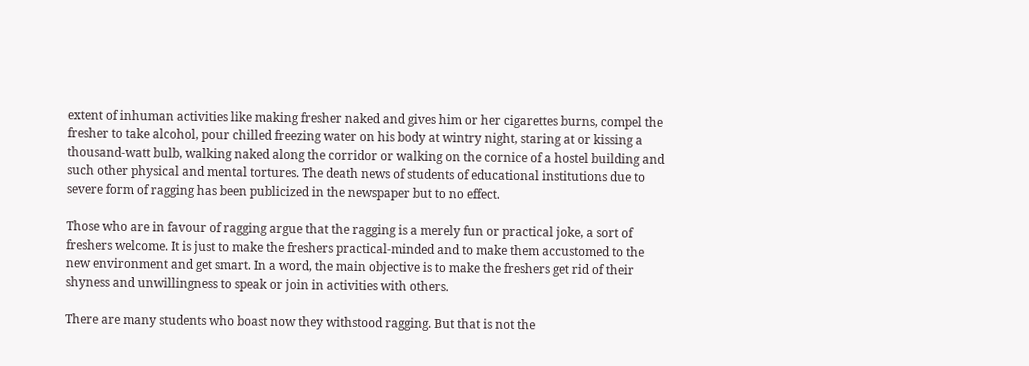extent of inhuman activities like making fresher naked and gives him or her cigarettes burns, compel the fresher to take alcohol, pour chilled freezing water on his body at wintry night, staring at or kissing a thousand-watt bulb, walking naked along the corridor or walking on the cornice of a hostel building and such other physical and mental tortures. The death news of students of educational institutions due to severe form of ragging has been publicized in the newspaper but to no effect.

Those who are in favour of ragging argue that the ragging is a merely fun or practical joke, a sort of freshers welcome. It is just to make the freshers practical-minded and to make them accustomed to the new environment and get smart. In a word, the main objective is to make the freshers get rid of their shyness and unwillingness to speak or join in activities with others.

There are many students who boast now they withstood ragging. But that is not the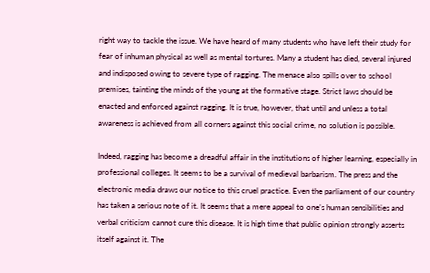right way to tackle the issue. We have heard of many students who have left their study for fear of inhuman physical as well as mental tortures. Many a student has died, several injured and indisposed owing to severe type of ragging. The menace also spills over to school premises, tainting the minds of the young at the formative stage. Strict laws should be enacted and enforced against ragging. It is true, however, that until and unless a total awareness is achieved from all corners against this social crime, no solution is possible.

Indeed, ragging has become a dreadful affair in the institutions of higher learning, especially in professional colleges. It seems to be a survival of medieval barbarism. The press and the electronic media draws our notice to this cruel practice. Even the parliament of our country has taken a serious note of it. It seems that a mere appeal to one’s human sensibilities and verbal criticism cannot cure this disease. It is high time that public opinion strongly asserts itself against it. The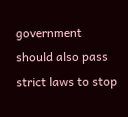government should also pass strict laws to stop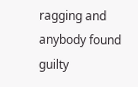ragging and anybody found guilty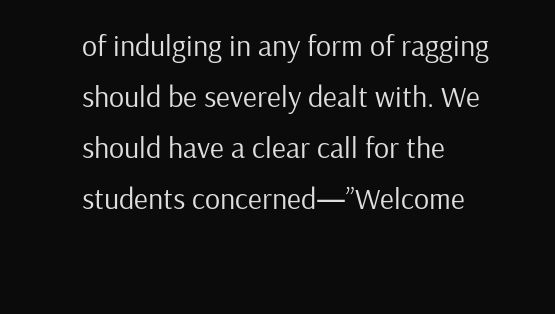of indulging in any form of ragging should be severely dealt with. We should have a clear call for the students concerned—”Welcome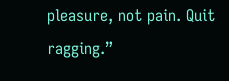pleasure, not pain. Quit ragging.”